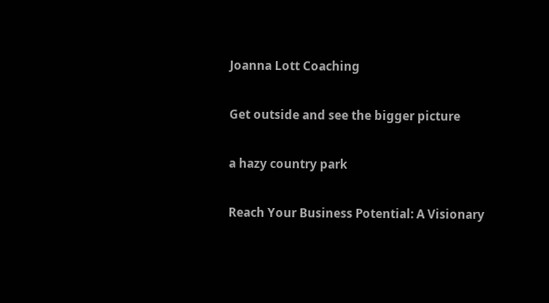Joanna Lott Coaching

Get outside and see the bigger picture

a hazy country park

Reach Your Business Potential: A Visionary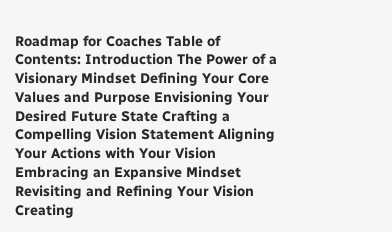Roadmap for Coaches Table of Contents: Introduction The Power of a Visionary Mindset Defining Your Core Values and Purpose Envisioning Your Desired Future State Crafting a Compelling Vision Statement Aligning Your Actions with Your Vision Embracing an Expansive Mindset Revisiting and Refining Your Vision Creating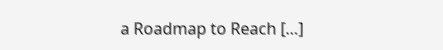a Roadmap to Reach […]